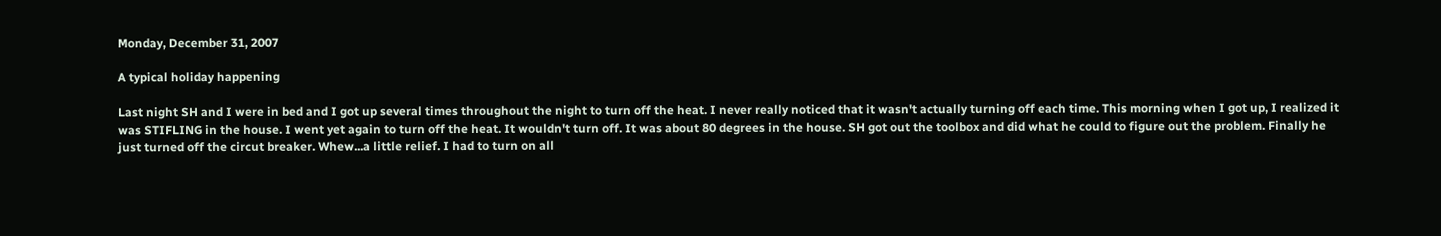Monday, December 31, 2007

A typical holiday happening

Last night SH and I were in bed and I got up several times throughout the night to turn off the heat. I never really noticed that it wasn't actually turning off each time. This morning when I got up, I realized it was STIFLING in the house. I went yet again to turn off the heat. It wouldn't turn off. It was about 80 degrees in the house. SH got out the toolbox and did what he could to figure out the problem. Finally he just turned off the circut breaker. Whew...a little relief. I had to turn on all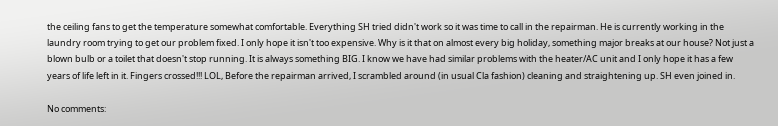the ceiling fans to get the temperature somewhat comfortable. Everything SH tried didn't work so it was time to call in the repairman. He is currently working in the laundry room trying to get our problem fixed. I only hope it isn't too expensive. Why is it that on almost every big holiday, something major breaks at our house? Not just a blown bulb or a toilet that doesn't stop running. It is always something BIG. I know we have had similar problems with the heater/AC unit and I only hope it has a few years of life left in it. Fingers crossed!!! LOL, Before the repairman arrived, I scrambled around (in usual Cla fashion) cleaning and straightening up. SH even joined in.

No comments: